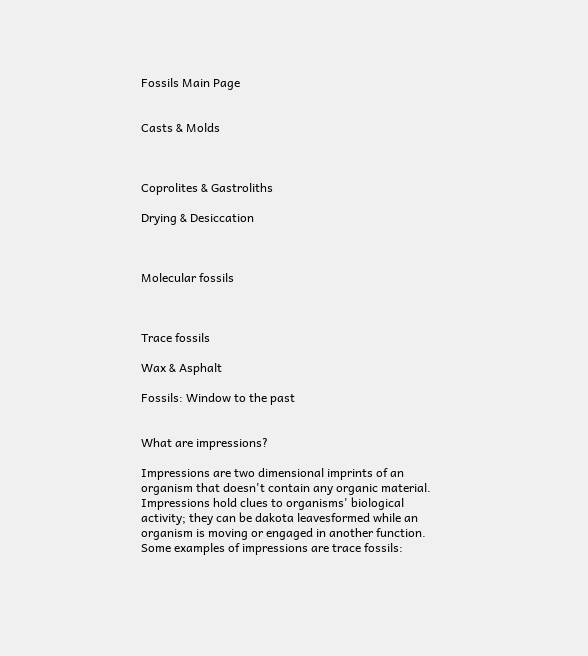Fossils Main Page


Casts & Molds



Coprolites & Gastroliths

Drying & Desiccation



Molecular fossils



Trace fossils

Wax & Asphalt

Fossils: Window to the past


What are impressions?

Impressions are two dimensional imprints of an organism that doesn't contain any organic material. Impressions hold clues to organisms' biological activity; they can be dakota leavesformed while an organism is moving or engaged in another function. Some examples of impressions are trace fossils: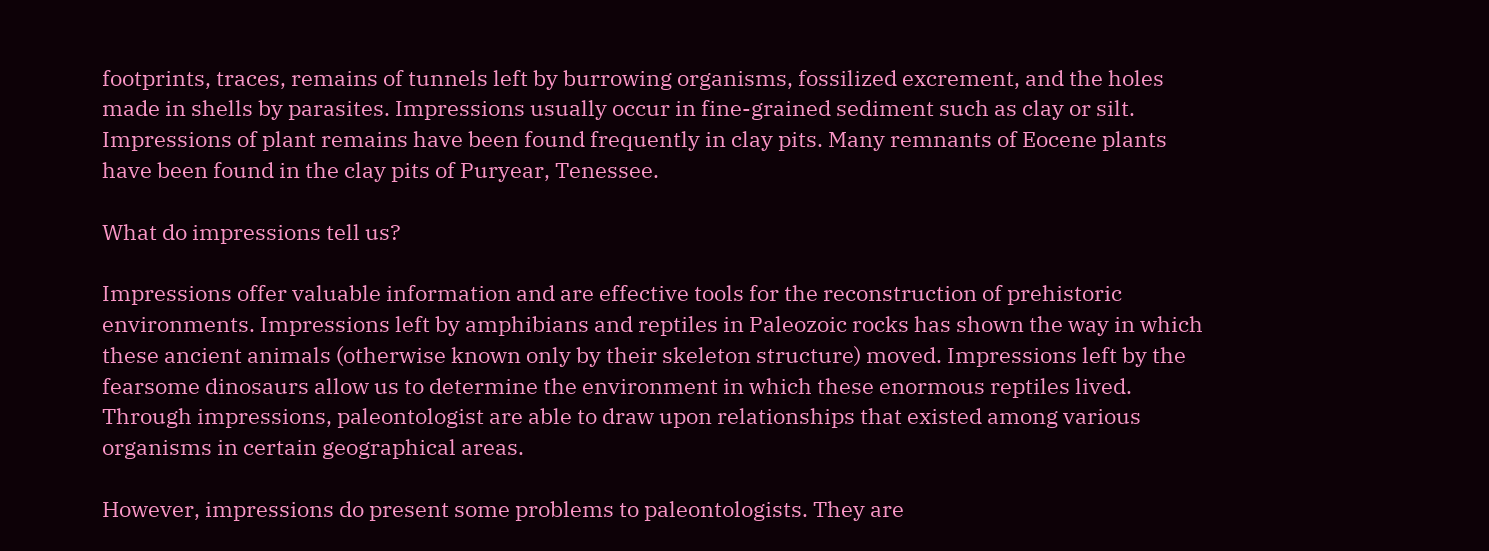footprints, traces, remains of tunnels left by burrowing organisms, fossilized excrement, and the holes made in shells by parasites. Impressions usually occur in fine-grained sediment such as clay or silt. Impressions of plant remains have been found frequently in clay pits. Many remnants of Eocene plants have been found in the clay pits of Puryear, Tenessee.

What do impressions tell us?

Impressions offer valuable information and are effective tools for the reconstruction of prehistoric environments. Impressions left by amphibians and reptiles in Paleozoic rocks has shown the way in which these ancient animals (otherwise known only by their skeleton structure) moved. Impressions left by the fearsome dinosaurs allow us to determine the environment in which these enormous reptiles lived. Through impressions, paleontologist are able to draw upon relationships that existed among various organisms in certain geographical areas.

However, impressions do present some problems to paleontologists. They are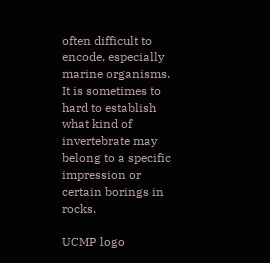often difficult to encode, especially marine organisms. It is sometimes to hard to establish what kind of invertebrate may belong to a specific impression or certain borings in rocks.

UCMP logo